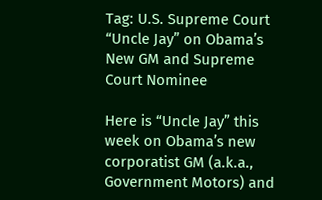Tag: U.S. Supreme Court
“Uncle Jay” on Obama’s New GM and Supreme Court Nominee

Here is “Uncle Jay” this week on Obama’s new corporatist GM (a.k.a., Government Motors) and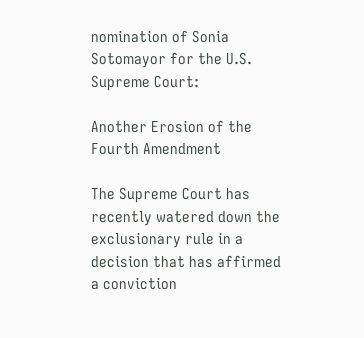nomination of Sonia Sotomayor for the U.S. Supreme Court:

Another Erosion of the Fourth Amendment

The Supreme Court has recently watered down the exclusionary rule in a decision that has affirmed a conviction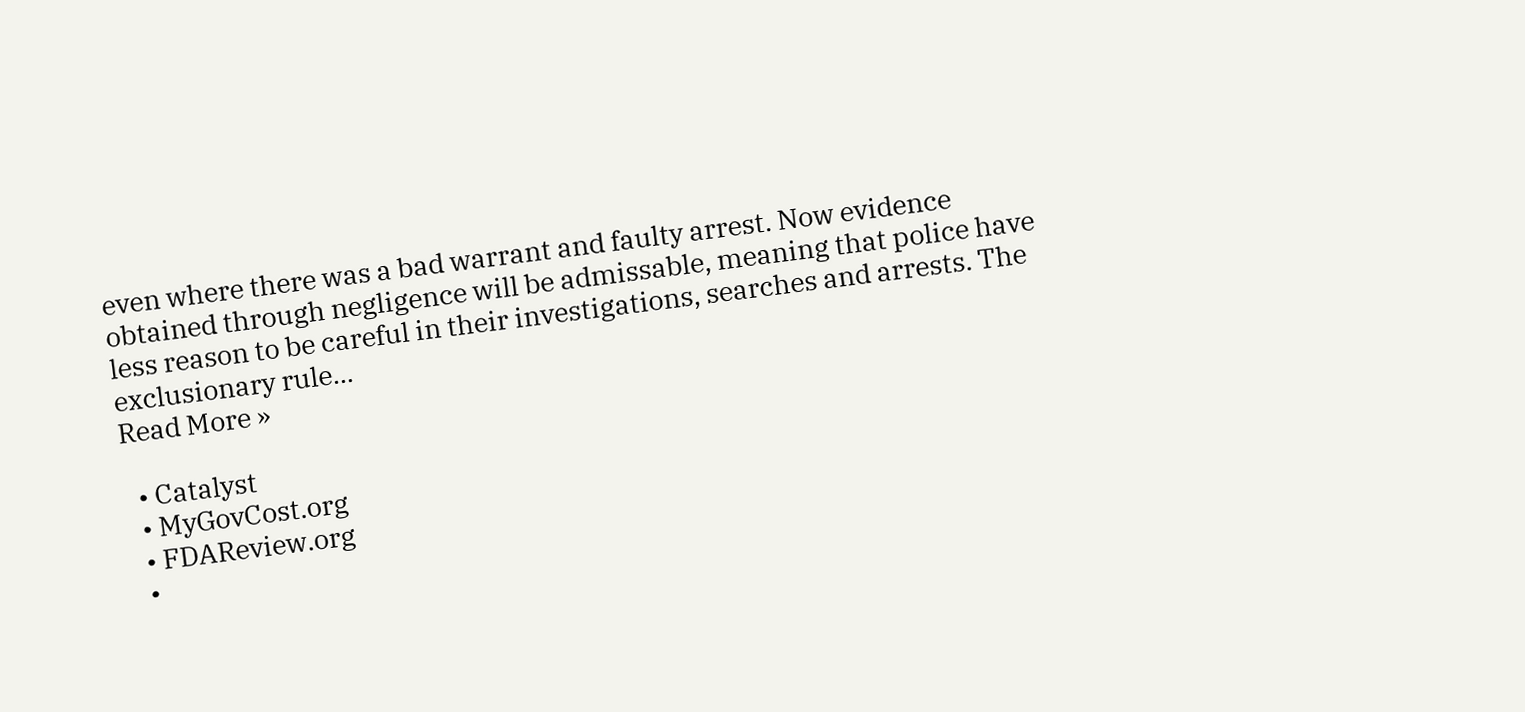even where there was a bad warrant and faulty arrest. Now evidence obtained through negligence will be admissable, meaning that police have less reason to be careful in their investigations, searches and arrests. The exclusionary rule...
Read More »

  • Catalyst
  • MyGovCost.org
  • FDAReview.org
  •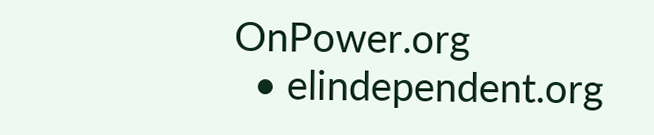OnPower.org
  • elindependent.org